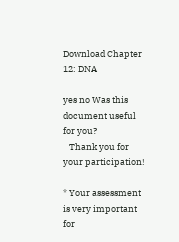Download Chapter 12: DNA

yes no Was this document useful for you?
   Thank you for your participation!

* Your assessment is very important for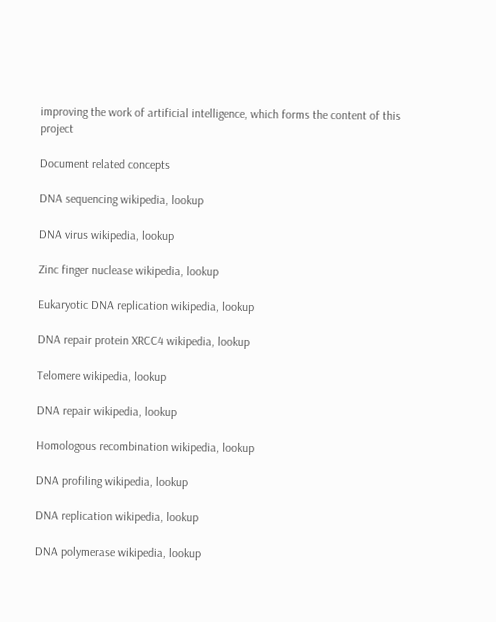improving the work of artificial intelligence, which forms the content of this project

Document related concepts

DNA sequencing wikipedia, lookup

DNA virus wikipedia, lookup

Zinc finger nuclease wikipedia, lookup

Eukaryotic DNA replication wikipedia, lookup

DNA repair protein XRCC4 wikipedia, lookup

Telomere wikipedia, lookup

DNA repair wikipedia, lookup

Homologous recombination wikipedia, lookup

DNA profiling wikipedia, lookup

DNA replication wikipedia, lookup

DNA polymerase wikipedia, lookup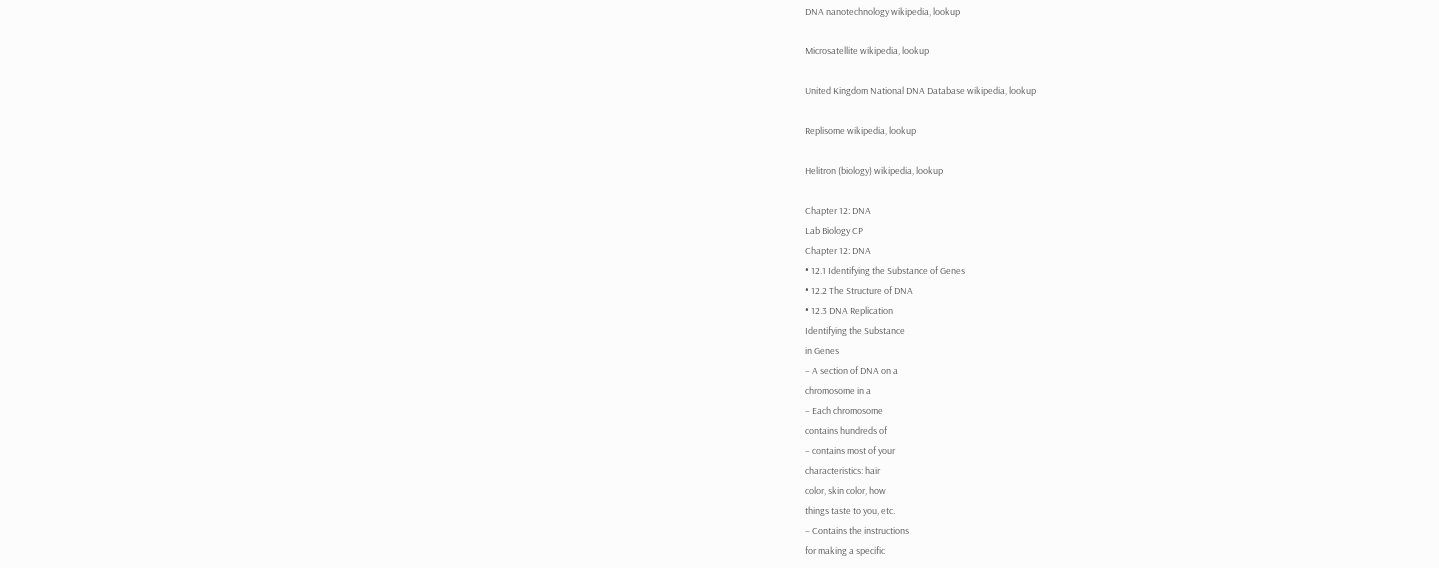DNA nanotechnology wikipedia, lookup

Microsatellite wikipedia, lookup

United Kingdom National DNA Database wikipedia, lookup

Replisome wikipedia, lookup

Helitron (biology) wikipedia, lookup

Chapter 12: DNA
Lab Biology CP
Chapter 12: DNA
• 12.1 Identifying the Substance of Genes
• 12.2 The Structure of DNA
• 12.3 DNA Replication
Identifying the Substance
in Genes
– A section of DNA on a
chromosome in a
– Each chromosome
contains hundreds of
– contains most of your
characteristics: hair
color, skin color, how
things taste to you, etc.
– Contains the instructions
for making a specific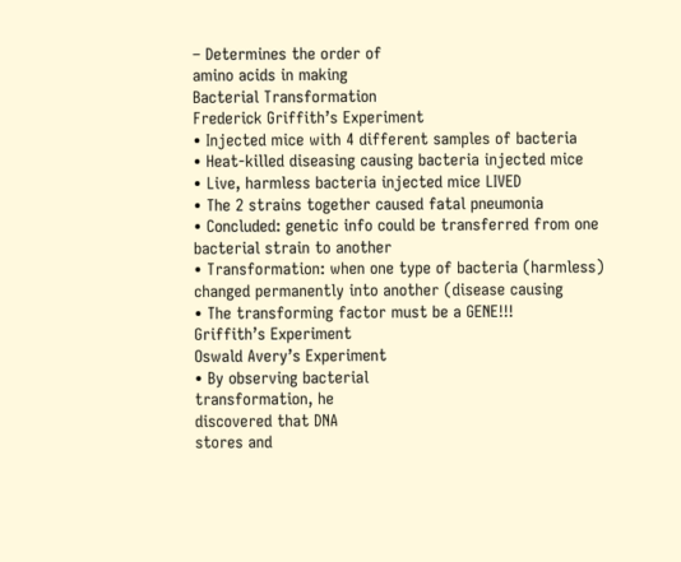– Determines the order of
amino acids in making
Bacterial Transformation
Frederick Griffith’s Experiment
• Injected mice with 4 different samples of bacteria
• Heat-killed diseasing causing bacteria injected mice
• Live, harmless bacteria injected mice LIVED
• The 2 strains together caused fatal pneumonia
• Concluded: genetic info could be transferred from one
bacterial strain to another
• Transformation: when one type of bacteria (harmless)
changed permanently into another (disease causing
• The transforming factor must be a GENE!!!
Griffith’s Experiment
Oswald Avery’s Experiment
• By observing bacterial
transformation, he
discovered that DNA
stores and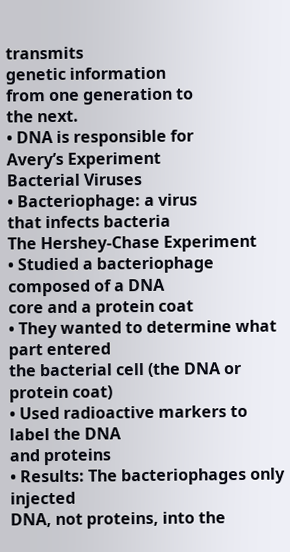transmits
genetic information
from one generation to
the next.
• DNA is responsible for
Avery’s Experiment
Bacterial Viruses
• Bacteriophage: a virus
that infects bacteria
The Hershey-Chase Experiment
• Studied a bacteriophage composed of a DNA
core and a protein coat
• They wanted to determine what part entered
the bacterial cell (the DNA or protein coat)
• Used radioactive markers to label the DNA
and proteins
• Results: The bacteriophages only injected
DNA, not proteins, into the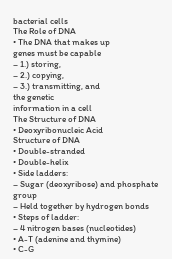bacterial cells
The Role of DNA
• The DNA that makes up
genes must be capable
– 1.) storing,
– 2.) copying,
– 3.) transmitting, and
the genetic
information in a cell
The Structure of DNA
• Deoxyribonucleic Acid
Structure of DNA
• Double-stranded
• Double-helix
• Side ladders:
– Sugar (deoxyribose) and phosphate group
– Held together by hydrogen bonds
• Steps of ladder:
– 4 nitrogen bases (nucleotides)
• A-T (adenine and thymine)
• C-G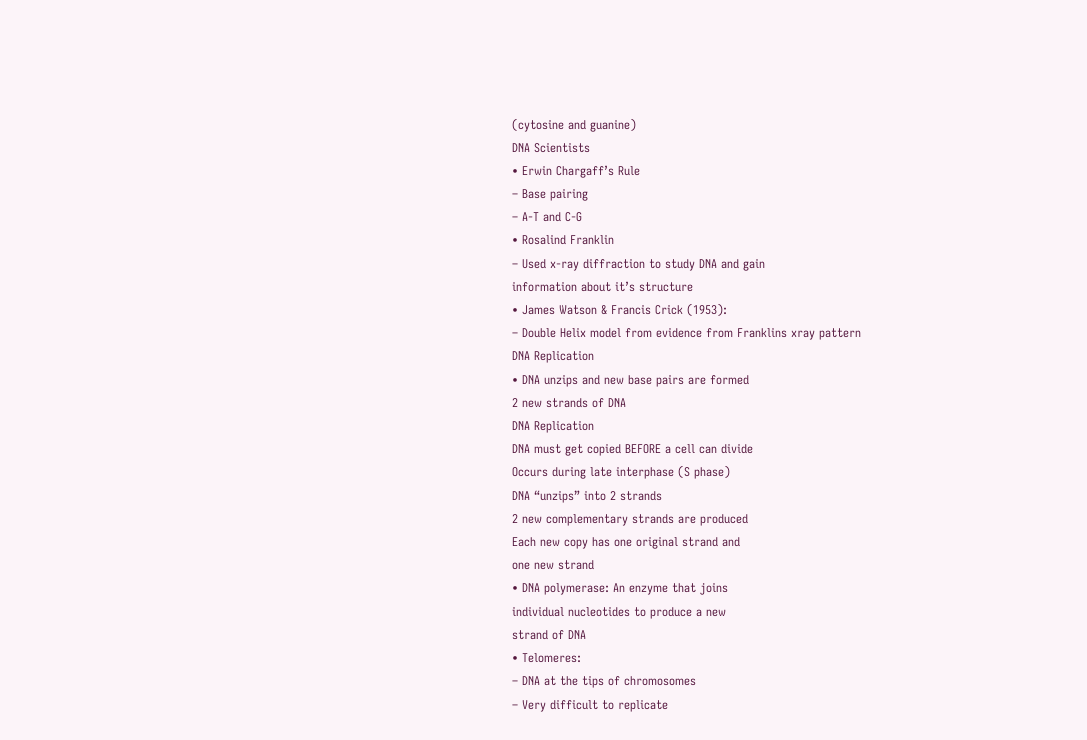(cytosine and guanine)
DNA Scientists
• Erwin Chargaff’s Rule
– Base pairing
– A-T and C-G
• Rosalind Franklin
– Used x-ray diffraction to study DNA and gain
information about it’s structure
• James Watson & Francis Crick (1953):
– Double Helix model from evidence from Franklins xray pattern
DNA Replication
• DNA unzips and new base pairs are formed
2 new strands of DNA
DNA Replication
DNA must get copied BEFORE a cell can divide
Occurs during late interphase (S phase)
DNA “unzips” into 2 strands
2 new complementary strands are produced
Each new copy has one original strand and
one new strand
• DNA polymerase: An enzyme that joins
individual nucleotides to produce a new
strand of DNA
• Telomeres:
– DNA at the tips of chromosomes
– Very difficult to replicate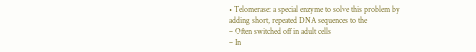• Telomerase: a special enzyme to solve this problem by
adding short, repeated DNA sequences to the
– Often switched off in adult cells
– In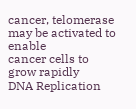cancer, telomerase may be activated to enable
cancer cells to grow rapidly
DNA Replication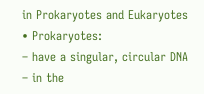in Prokaryotes and Eukaryotes
• Prokaryotes:
– have a singular, circular DNA
– in the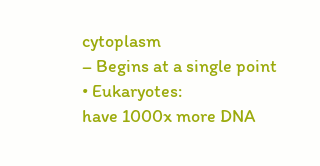cytoplasm
– Begins at a single point
• Eukaryotes:
have 1000x more DNA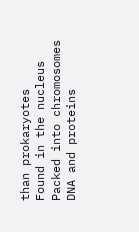than prokaryotes
Found in the nucleus
Packed into chromosomes
DNA and proteins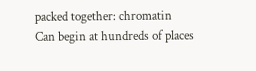packed together: chromatin
Can begin at hundreds of places